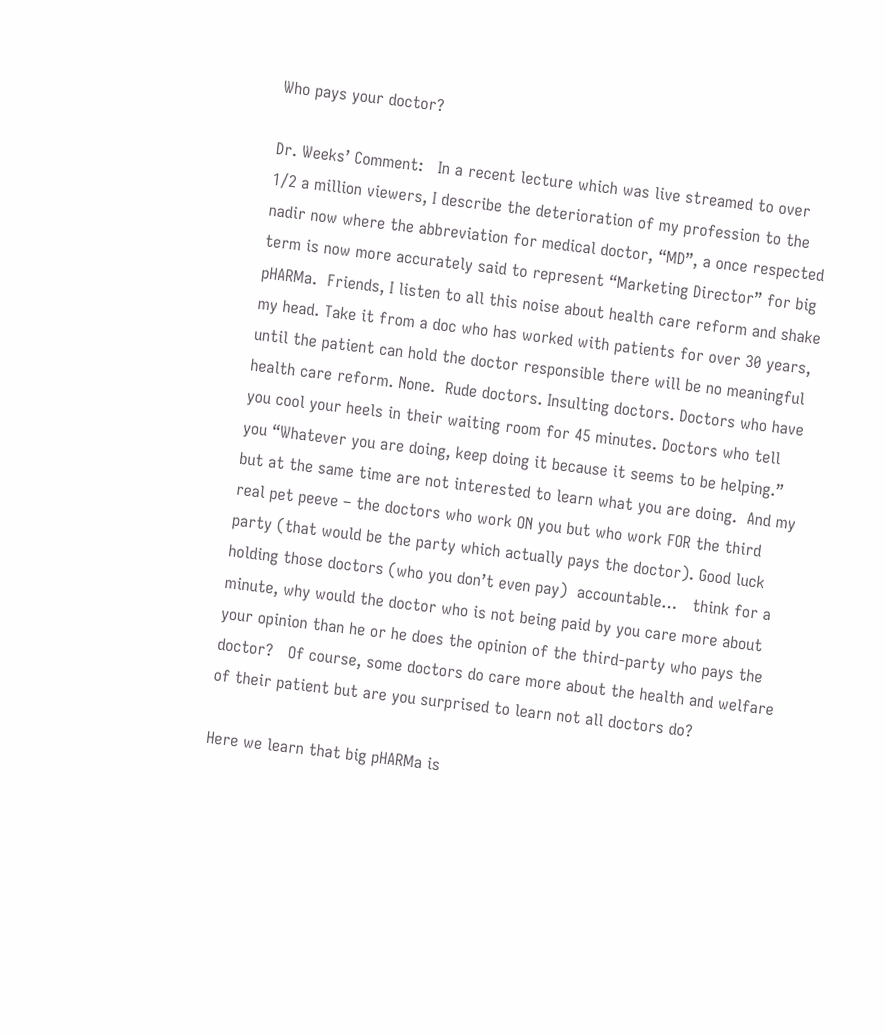Who pays your doctor?

Dr. Weeks’ Comment:   In a recent lecture which was live streamed to over 1/2 a million viewers, I describe the deterioration of my profession to the nadir now where the abbreviation for medical doctor, “MD”, a once respected term is now more accurately said to represent “Marketing Director” for big pHARMa.  Friends, I listen to all this noise about health care reform and shake my head. Take it from a doc who has worked with patients for over 30 years, until the patient can hold the doctor responsible there will be no meaningful health care reform. None.  Rude doctors. Insulting doctors. Doctors who have you cool your heels in their waiting room for 45 minutes. Doctors who tell you “Whatever you are doing, keep doing it because it seems to be helping.” but at the same time are not interested to learn what you are doing.  And my real pet peeve – the doctors who work ON you but who work FOR the third party (that would be the party which actually pays the doctor). Good luck holding those doctors (who you don’t even pay)  accountable…   think for a minute, why would the doctor who is not being paid by you care more about your opinion than he or he does the opinion of the third-party who pays the doctor?   Of course, some doctors do care more about the health and welfare of their patient but are you surprised to learn not all doctors do?

Here we learn that big pHARMa is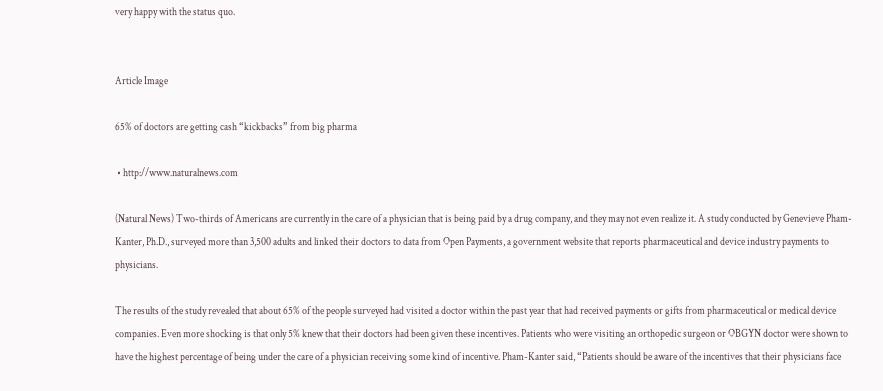very happy with the status quo.


Article Image

65% of doctors are getting cash “kickbacks” from big pharma

 • http://www.naturalnews.com

(Natural News) Two-thirds of Americans are currently in the care of a physician that is being paid by a drug company, and they may not even realize it. A study conducted by Genevieve Pham-Kanter, Ph.D., surveyed more than 3,500 adults and linked their doctors to data from Open Payments, a government website that reports pharmaceutical and device industry payments to physicians.

The results of the study revealed that about 65% of the people surveyed had visited a doctor within the past year that had received payments or gifts from pharmaceutical or medical device companies. Even more shocking is that only 5% knew that their doctors had been given these incentives. Patients who were visiting an orthopedic surgeon or OBGYN doctor were shown to have the highest percentage of being under the care of a physician receiving some kind of incentive. Pham-Kanter said, “Patients should be aware of the incentives that their physicians face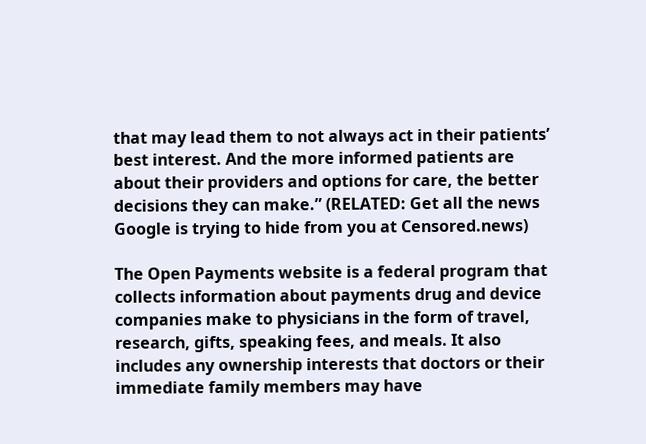that may lead them to not always act in their patients’ best interest. And the more informed patients are about their providers and options for care, the better decisions they can make.” (RELATED: Get all the news Google is trying to hide from you at Censored.news)

The Open Payments website is a federal program that collects information about payments drug and device companies make to physicians in the form of travel, research, gifts, speaking fees, and meals. It also includes any ownership interests that doctors or their immediate family members may have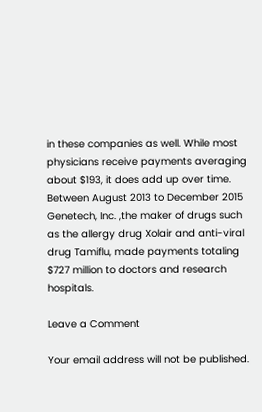in these companies as well. While most physicians receive payments averaging about $193, it does add up over time. Between August 2013 to December 2015 Genetech, Inc. ,the maker of drugs such as the allergy drug Xolair and anti-viral drug Tamiflu, made payments totaling $727 million to doctors and research hospitals.

Leave a Comment

Your email address will not be published.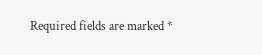Required fields are marked *